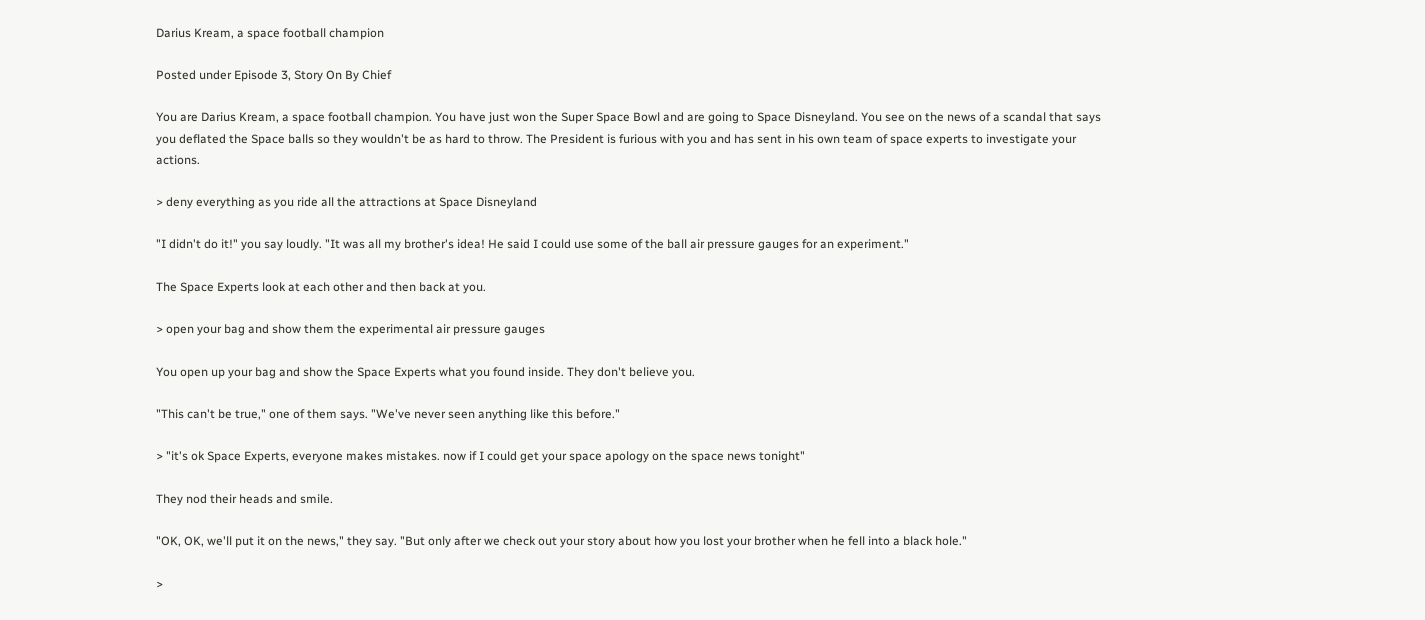Darius Kream, a space football champion

Posted under Episode 3, Story On By Chief

You are Darius Kream, a space football champion. You have just won the Super Space Bowl and are going to Space Disneyland. You see on the news of a scandal that says you deflated the Space balls so they wouldn't be as hard to throw. The President is furious with you and has sent in his own team of space experts to investigate your actions.

> deny everything as you ride all the attractions at Space Disneyland

"I didn't do it!" you say loudly. "It was all my brother's idea! He said I could use some of the ball air pressure gauges for an experiment."

The Space Experts look at each other and then back at you.

> open your bag and show them the experimental air pressure gauges

You open up your bag and show the Space Experts what you found inside. They don't believe you.

"This can't be true," one of them says. "We've never seen anything like this before."

> "it's ok Space Experts, everyone makes mistakes. now if I could get your space apology on the space news tonight"

They nod their heads and smile.

"OK, OK, we'll put it on the news," they say. "But only after we check out your story about how you lost your brother when he fell into a black hole."

>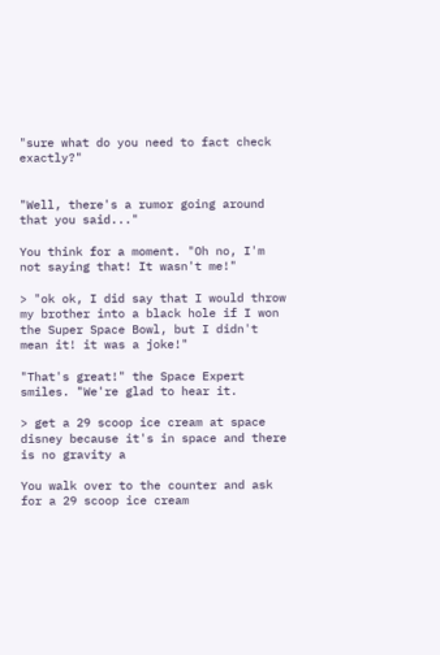"sure what do you need to fact check exactly?"


"Well, there's a rumor going around that you said..."

You think for a moment. "Oh no, I'm not saying that! It wasn't me!"

> "ok ok, I did say that I would throw my brother into a black hole if I won the Super Space Bowl, but I didn't mean it! it was a joke!"

"That's great!" the Space Expert smiles. "We're glad to hear it.

> get a 29 scoop ice cream at space disney because it's in space and there is no gravity a

You walk over to the counter and ask for a 29 scoop ice cream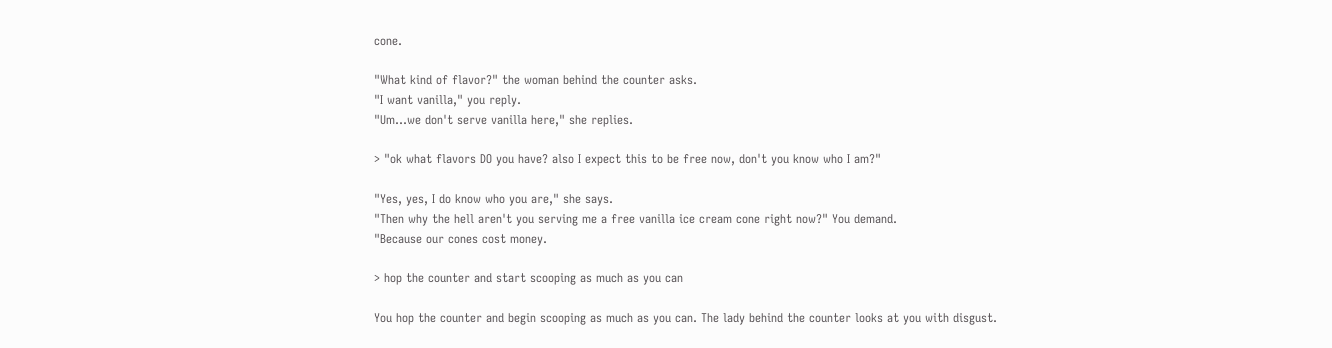cone.

"What kind of flavor?" the woman behind the counter asks.
"I want vanilla," you reply.
"Um...we don't serve vanilla here," she replies.

> "ok what flavors DO you have? also I expect this to be free now, don't you know who I am?"

"Yes, yes, I do know who you are," she says.
"Then why the hell aren't you serving me a free vanilla ice cream cone right now?" You demand.
"Because our cones cost money.

> hop the counter and start scooping as much as you can

You hop the counter and begin scooping as much as you can. The lady behind the counter looks at you with disgust.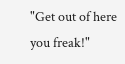"Get out of here you freak!"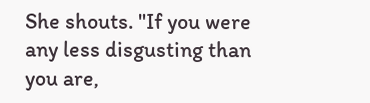She shouts. "If you were any less disgusting than you are,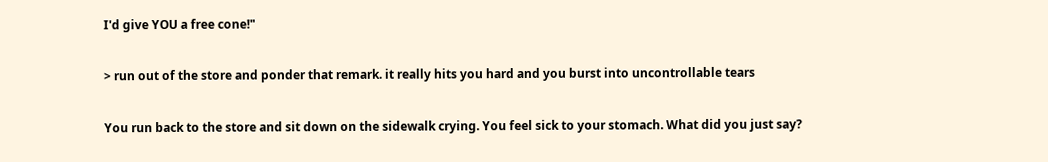I'd give YOU a free cone!"

> run out of the store and ponder that remark. it really hits you hard and you burst into uncontrollable tears

You run back to the store and sit down on the sidewalk crying. You feel sick to your stomach. What did you just say?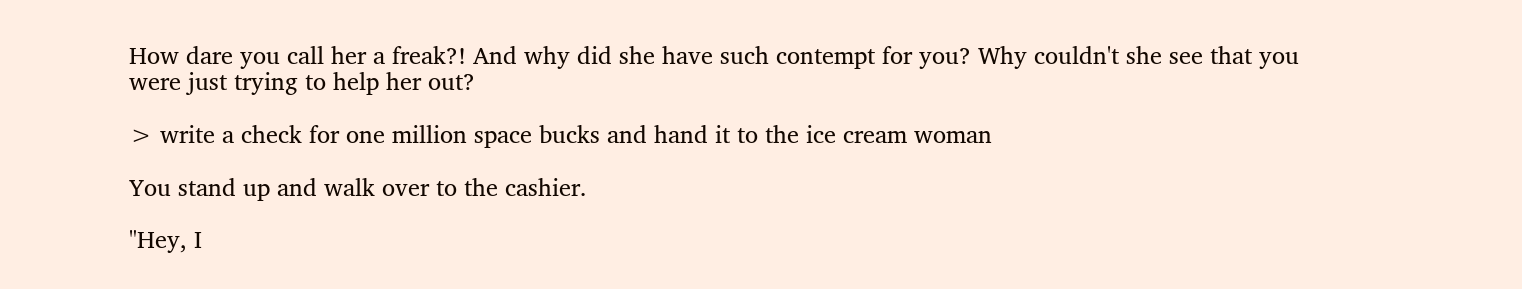How dare you call her a freak?! And why did she have such contempt for you? Why couldn't she see that you were just trying to help her out?

> write a check for one million space bucks and hand it to the ice cream woman

You stand up and walk over to the cashier.

"Hey, I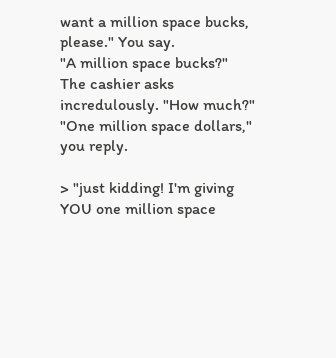want a million space bucks, please." You say.
"A million space bucks?" The cashier asks incredulously. "How much?"
"One million space dollars," you reply.

> "just kidding! I'm giving YOU one million space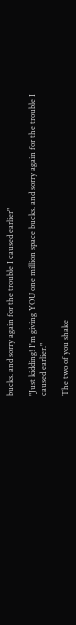bucks. and sorry again for the trouble I caused earlier"

"Just kidding! I'm giving YOU one million space bucks. and sorry again for the trouble I caused earlier."

The two of you shake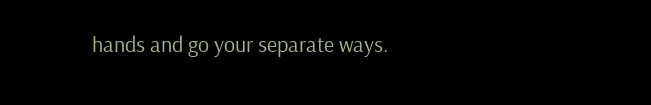hands and go your separate ways.